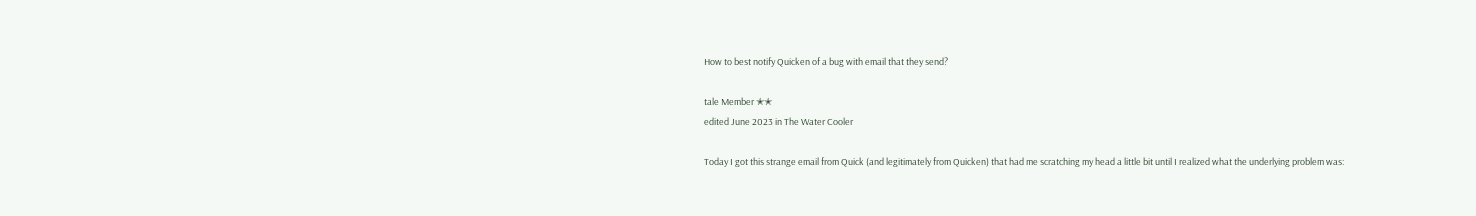How to best notify Quicken of a bug with email that they send?

tale Member ✭✭
edited June 2023 in The Water Cooler

Today I got this strange email from Quick (and legitimately from Quicken) that had me scratching my head a little bit until I realized what the underlying problem was: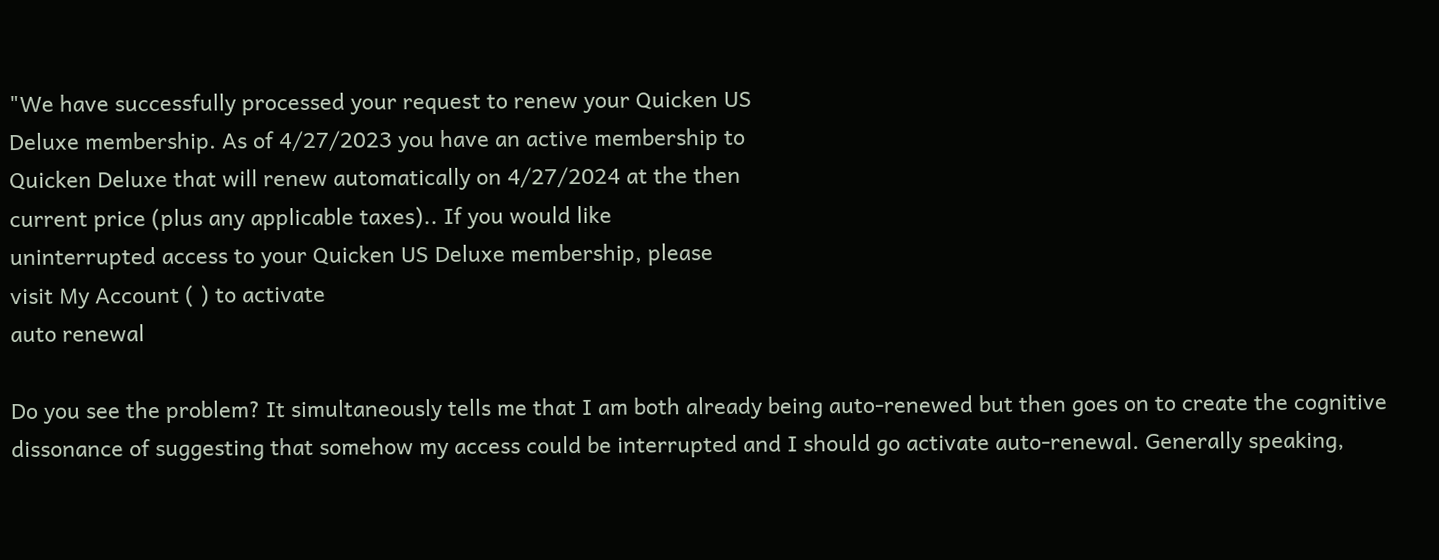"We have successfully processed your request to renew your Quicken US
Deluxe membership. As of 4/27/2023 you have an active membership to
Quicken Deluxe that will renew automatically on 4/27/2024 at the then
current price (plus any applicable taxes).. If you would like
uninterrupted access to your Quicken US Deluxe membership, please
visit My Account ( ) to activate
auto renewal

Do you see the problem? It simultaneously tells me that I am both already being auto-renewed but then goes on to create the cognitive dissonance of suggesting that somehow my access could be interrupted and I should go activate auto-renewal. Generally speaking,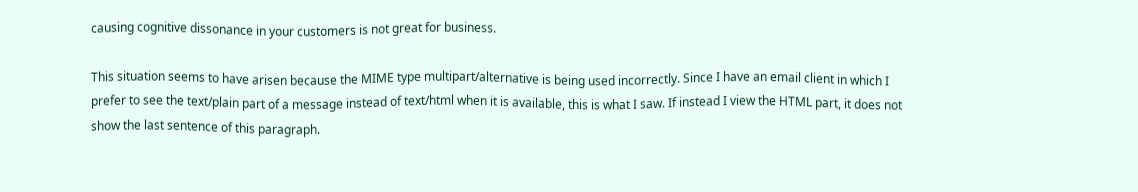causing cognitive dissonance in your customers is not great for business.

This situation seems to have arisen because the MIME type multipart/alternative is being used incorrectly. Since I have an email client in which I prefer to see the text/plain part of a message instead of text/html when it is available, this is what I saw. If instead I view the HTML part, it does not show the last sentence of this paragraph.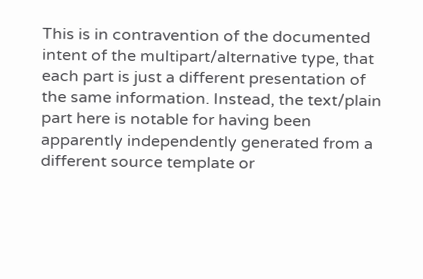This is in contravention of the documented intent of the multipart/alternative type, that each part is just a different presentation of the same information. Instead, the text/plain part here is notable for having been apparently independently generated from a different source template or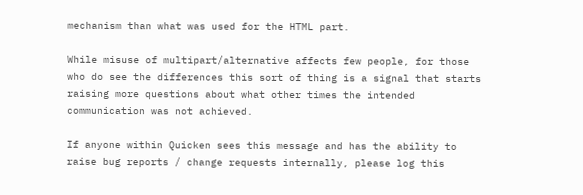mechanism than what was used for the HTML part.

While misuse of multipart/alternative affects few people, for those who do see the differences this sort of thing is a signal that starts raising more questions about what other times the intended communication was not achieved.

If anyone within Quicken sees this message and has the ability to raise bug reports / change requests internally, please log this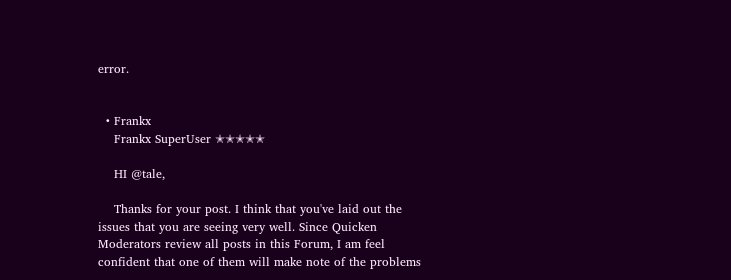error.


  • Frankx
    Frankx SuperUser ✭✭✭✭✭

    HI @tale,

    Thanks for your post. I think that you've laid out the issues that you are seeing very well. Since Quicken Moderators review all posts in this Forum, I am feel confident that one of them will make note of the problems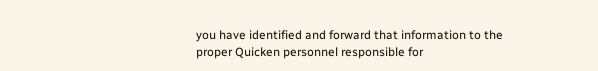you have identified and forward that information to the proper Quicken personnel responsible for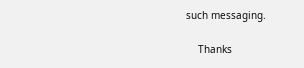such messaging.

    Thanks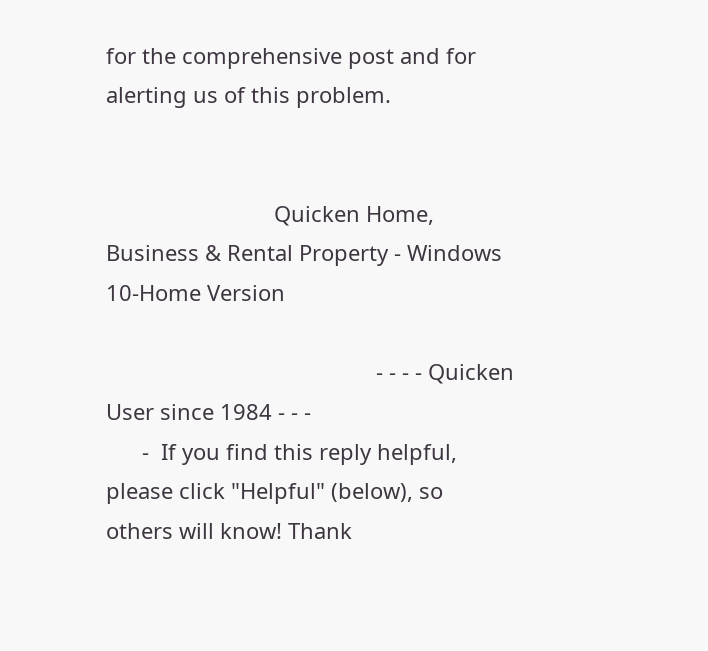for the comprehensive post and for alerting us of this problem.


                            Quicken Home, Business & Rental Property - Windows 10-Home Version

                                             - - - - Quicken User since 1984 - - -
      -  If you find this reply helpful, please click "Helpful" (below), so others will know! Thank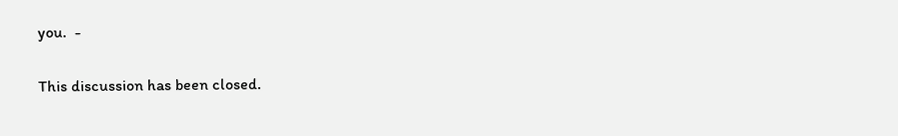you.  -

This discussion has been closed.